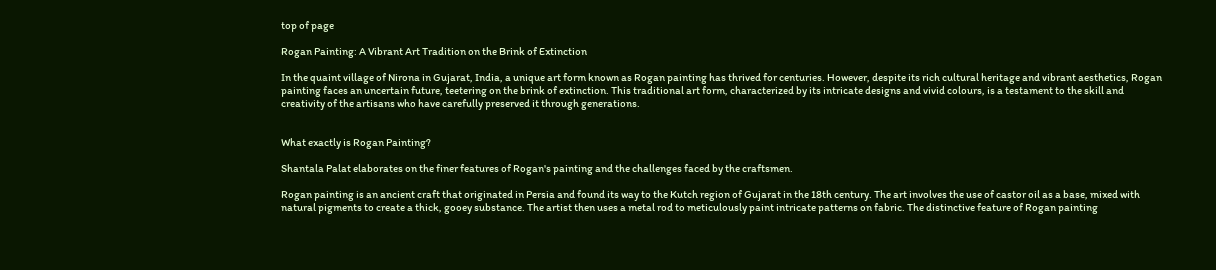top of page

Rogan Painting: A Vibrant Art Tradition on the Brink of Extinction

In the quaint village of Nirona in Gujarat, India, a unique art form known as Rogan painting has thrived for centuries. However, despite its rich cultural heritage and vibrant aesthetics, Rogan painting faces an uncertain future, teetering on the brink of extinction. This traditional art form, characterized by its intricate designs and vivid colours, is a testament to the skill and creativity of the artisans who have carefully preserved it through generations.


What exactly is Rogan Painting?

Shantala Palat elaborates on the finer features of Rogan's painting and the challenges faced by the craftsmen.

Rogan painting is an ancient craft that originated in Persia and found its way to the Kutch region of Gujarat in the 18th century. The art involves the use of castor oil as a base, mixed with natural pigments to create a thick, gooey substance. The artist then uses a metal rod to meticulously paint intricate patterns on fabric. The distinctive feature of Rogan painting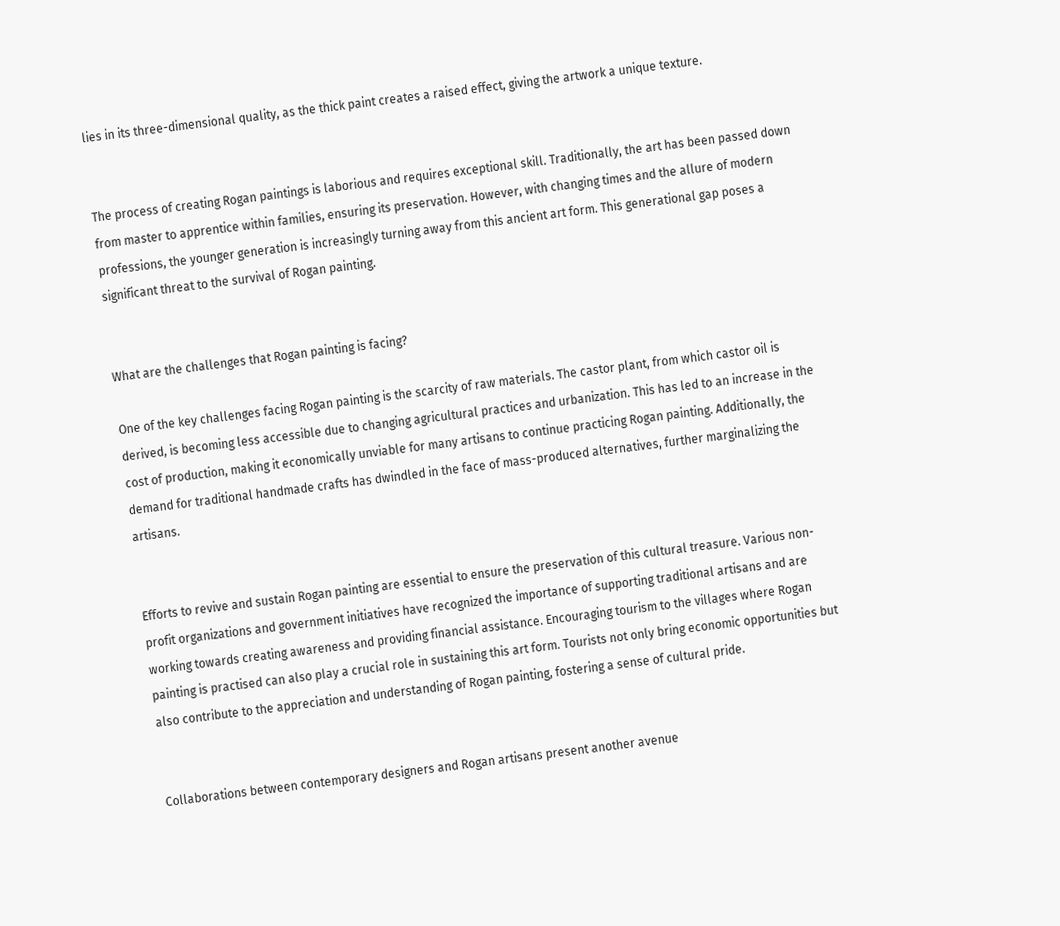lies in its three-dimensional quality, as the thick paint creates a raised effect, giving the artwork a unique texture.


The process of creating Rogan paintings is laborious and requires exceptional skill. Traditionally, the art has been passed down from master to apprentice within families, ensuring its preservation. However, with changing times and the allure of modern professions, the younger generation is increasingly turning away from this ancient art form. This generational gap poses a significant threat to the survival of Rogan painting.


What are the challenges that Rogan painting is facing?

One of the key challenges facing Rogan painting is the scarcity of raw materials. The castor plant, from which castor oil is derived, is becoming less accessible due to changing agricultural practices and urbanization. This has led to an increase in the cost of production, making it economically unviable for many artisans to continue practicing Rogan painting. Additionally, the demand for traditional handmade crafts has dwindled in the face of mass-produced alternatives, further marginalizing the artisans.


Efforts to revive and sustain Rogan painting are essential to ensure the preservation of this cultural treasure. Various non-profit organizations and government initiatives have recognized the importance of supporting traditional artisans and are working towards creating awareness and providing financial assistance. Encouraging tourism to the villages where Rogan painting is practised can also play a crucial role in sustaining this art form. Tourists not only bring economic opportunities but also contribute to the appreciation and understanding of Rogan painting, fostering a sense of cultural pride.


Collaborations between contemporary designers and Rogan artisans present another avenue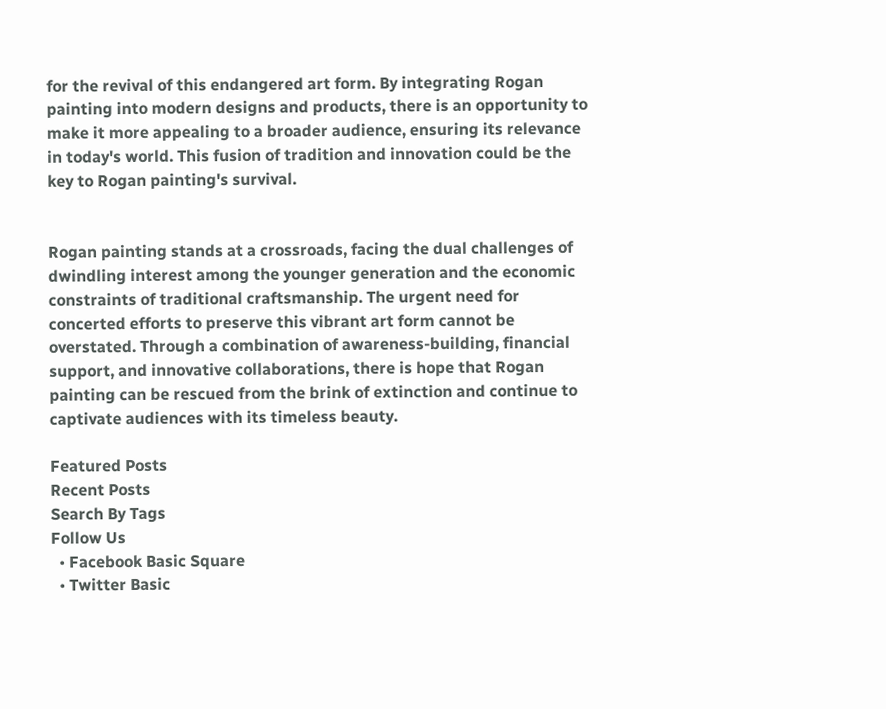for the revival of this endangered art form. By integrating Rogan painting into modern designs and products, there is an opportunity to make it more appealing to a broader audience, ensuring its relevance in today's world. This fusion of tradition and innovation could be the key to Rogan painting's survival.


Rogan painting stands at a crossroads, facing the dual challenges of dwindling interest among the younger generation and the economic constraints of traditional craftsmanship. The urgent need for concerted efforts to preserve this vibrant art form cannot be overstated. Through a combination of awareness-building, financial support, and innovative collaborations, there is hope that Rogan painting can be rescued from the brink of extinction and continue to captivate audiences with its timeless beauty.

Featured Posts
Recent Posts
Search By Tags
Follow Us
  • Facebook Basic Square
  • Twitter Basic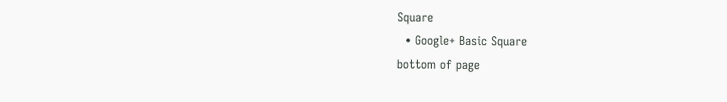Square
  • Google+ Basic Square
bottom of page